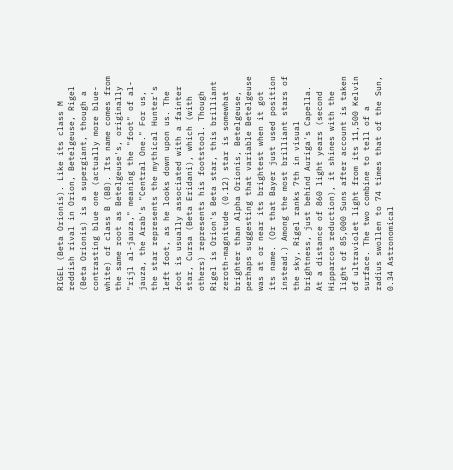RIGEL (Beta Orionis). Like its class M reddish rival in Orion, Betelgeuse, Rigel (Beta Orionis) is a supergiant, though a contrasting blue one (actually more blue-white) of class B (B8). Its name comes from the same root as Betelgeuse's, originally "rijl al-jauza," meaning the "foot" of al-jauza, the Arab's "Central One." For us, the star represents the mythical Hunter's left foot, as he looks down upon us. The foot is usually associated with a fainter star, Cursa (Beta Eridani), which (with others) represents his footstool. Though Rigel is Orion's Beta star, this brilliant zeroth-magnitude (0.12) star is somewhat brighter than Alpha Orionis, Betelgeuse, perhaps suggesting that variable Betelgeuse was at or near its brightest when it got its name. (Or that Bayer just used position instead.) Among the most brilliant stars of the sky, Rigel ranks 7th in visual brightness, just behind Auriga's Capella. At a distance of 860 light years (second Hipparcos reduction), it shines with the light of 85,000 Suns after account is taken of ultraviolet light from its 11,500 Kelvin surface. The two combine to tell of a radius swollen to 74 times that of the Sun, 0.34 Astronomical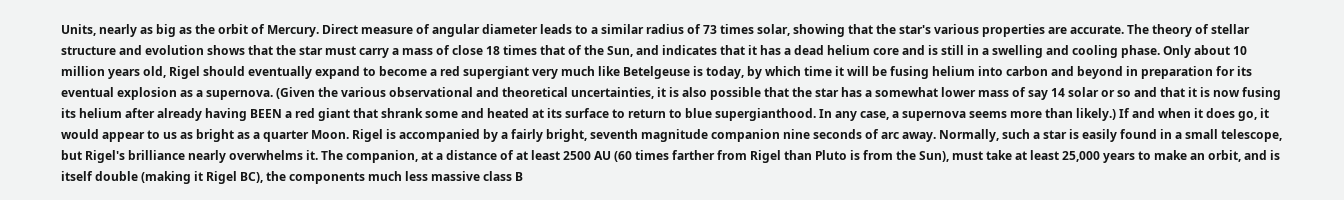Units, nearly as big as the orbit of Mercury. Direct measure of angular diameter leads to a similar radius of 73 times solar, showing that the star's various properties are accurate. The theory of stellar structure and evolution shows that the star must carry a mass of close 18 times that of the Sun, and indicates that it has a dead helium core and is still in a swelling and cooling phase. Only about 10 million years old, Rigel should eventually expand to become a red supergiant very much like Betelgeuse is today, by which time it will be fusing helium into carbon and beyond in preparation for its eventual explosion as a supernova. (Given the various observational and theoretical uncertainties, it is also possible that the star has a somewhat lower mass of say 14 solar or so and that it is now fusing its helium after already having BEEN a red giant that shrank some and heated at its surface to return to blue supergianthood. In any case, a supernova seems more than likely.) If and when it does go, it would appear to us as bright as a quarter Moon. Rigel is accompanied by a fairly bright, seventh magnitude companion nine seconds of arc away. Normally, such a star is easily found in a small telescope, but Rigel's brilliance nearly overwhelms it. The companion, at a distance of at least 2500 AU (60 times farther from Rigel than Pluto is from the Sun), must take at least 25,000 years to make an orbit, and is itself double (making it Rigel BC), the components much less massive class B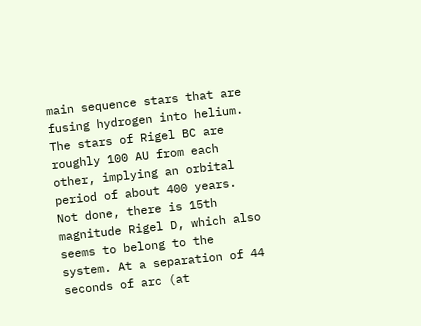main sequence stars that are fusing hydrogen into helium. The stars of Rigel BC are roughly 100 AU from each other, implying an orbital period of about 400 years. Not done, there is 15th magnitude Rigel D, which also seems to belong to the system. At a separation of 44 seconds of arc (at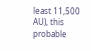least 11,500 AU), this probable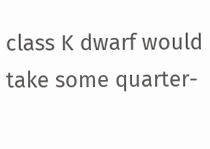class K dwarf would take some quarter-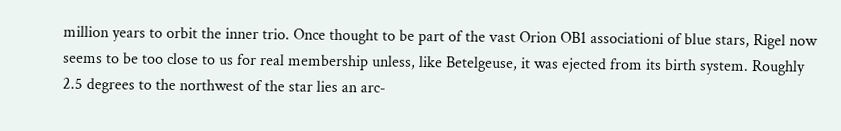million years to orbit the inner trio. Once thought to be part of the vast Orion OB1 associationi of blue stars, Rigel now seems to be too close to us for real membership unless, like Betelgeuse, it was ejected from its birth system. Roughly 2.5 degrees to the northwest of the star lies an arc-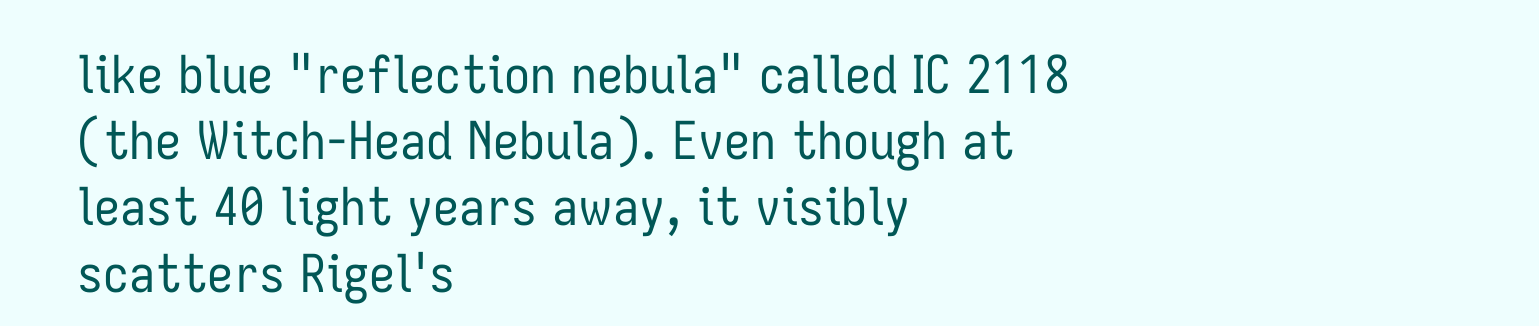like blue "reflection nebula" called IC 2118 (the Witch-Head Nebula). Even though at least 40 light years away, it visibly scatters Rigel's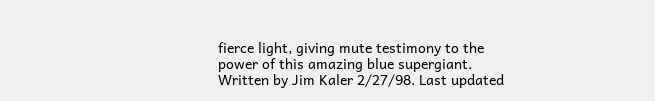fierce light, giving mute testimony to the power of this amazing blue supergiant.
Written by Jim Kaler 2/27/98. Last updated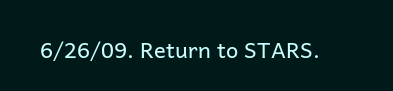6/26/09. Return to STARS.